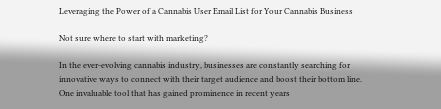Leveraging the Power of a Cannabis User Email List for Your Cannabis Business

Not sure where to start with marketing?

In the ever-evolving cannabis industry, businesses are constantly searching for innovative ways to connect with their target audience and boost their bottom line. One invaluable tool that has gained prominence in recent years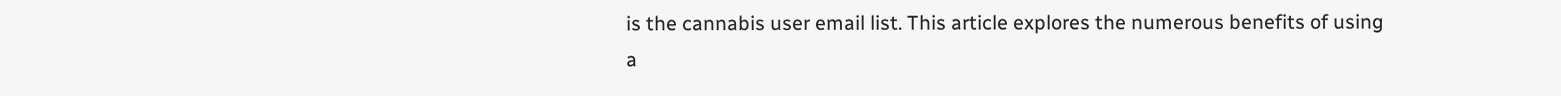is the cannabis user email list. This article explores the numerous benefits of using a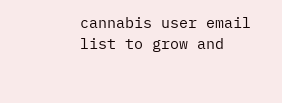cannabis user email list to grow and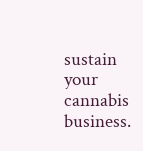sustain your cannabis business.